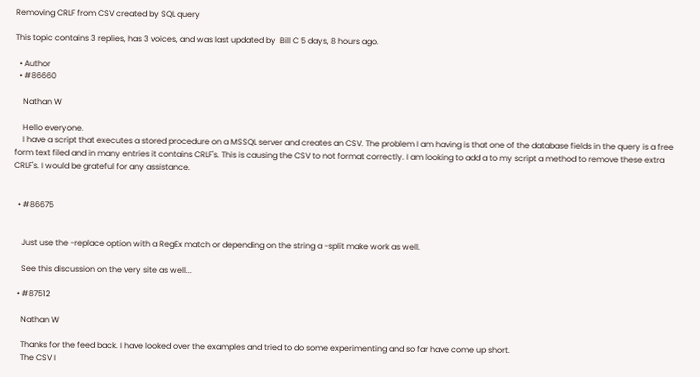Removing CRLF from CSV created by SQL query

This topic contains 3 replies, has 3 voices, and was last updated by  Bill C 5 days, 8 hours ago.

  • Author
  • #86660

    Nathan W

    Hello everyone.
    I have a script that executes a stored procedure on a MSSQL server and creates an CSV. The problem I am having is that one of the database fields in the query is a free form text filed and in many entries it contains CRLF's. This is causing the CSV to not format correctly. I am looking to add a to my script a method to remove these extra CRLF's. I would be grateful for any assistance.


  • #86675


    Just use the -replace option with a RegEx match or depending on the string a -split make work as well.

    See this discussion on the very site as well...

  • #87512

    Nathan W

    Thanks for the feed back. I have looked over the examples and tried to do some experimenting and so far have come up short.
    The CSV I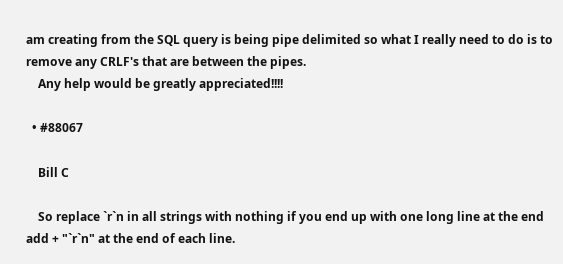am creating from the SQL query is being pipe delimited so what I really need to do is to remove any CRLF's that are between the pipes.
    Any help would be greatly appreciated!!!!

  • #88067

    Bill C

    So replace `r`n in all strings with nothing if you end up with one long line at the end add + "`r`n" at the end of each line.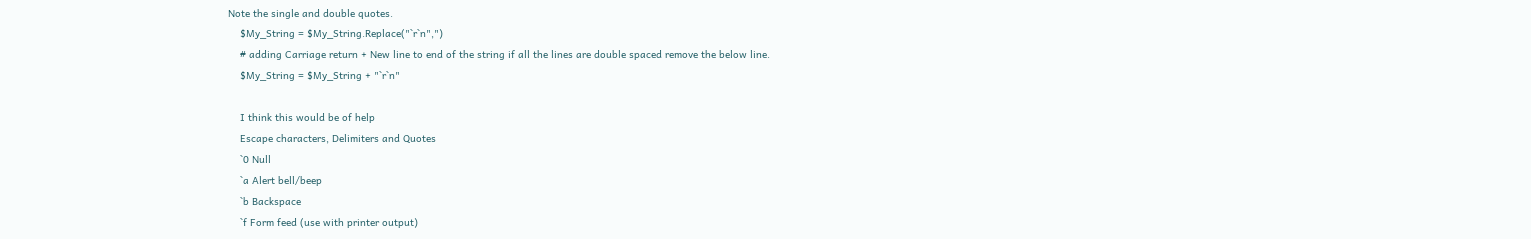Note the single and double quotes.
    $My_String = $My_String.Replace("`r`n",")
    # adding Carriage return + New line to end of the string if all the lines are double spaced remove the below line.
    $My_String = $My_String + "`r`n"

    I think this would be of help
    Escape characters, Delimiters and Quotes
    `0 Null
    `a Alert bell/beep
    `b Backspace
    `f Form feed (use with printer output)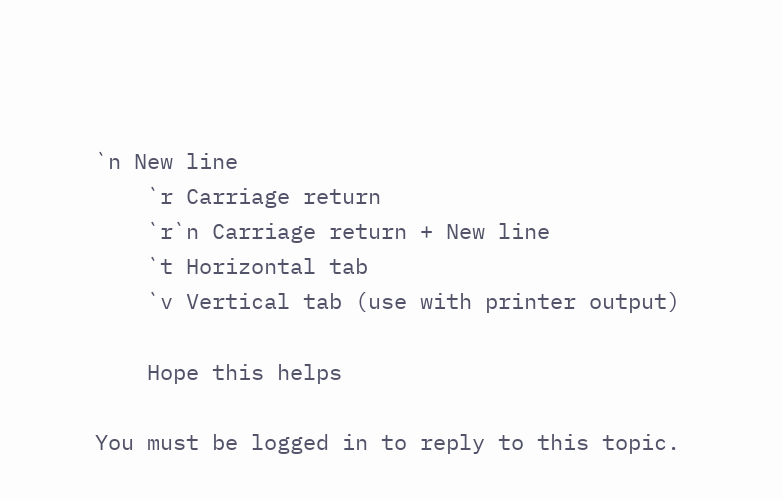`n New line
    `r Carriage return
    `r`n Carriage return + New line
    `t Horizontal tab
    `v Vertical tab (use with printer output)

    Hope this helps

You must be logged in to reply to this topic.